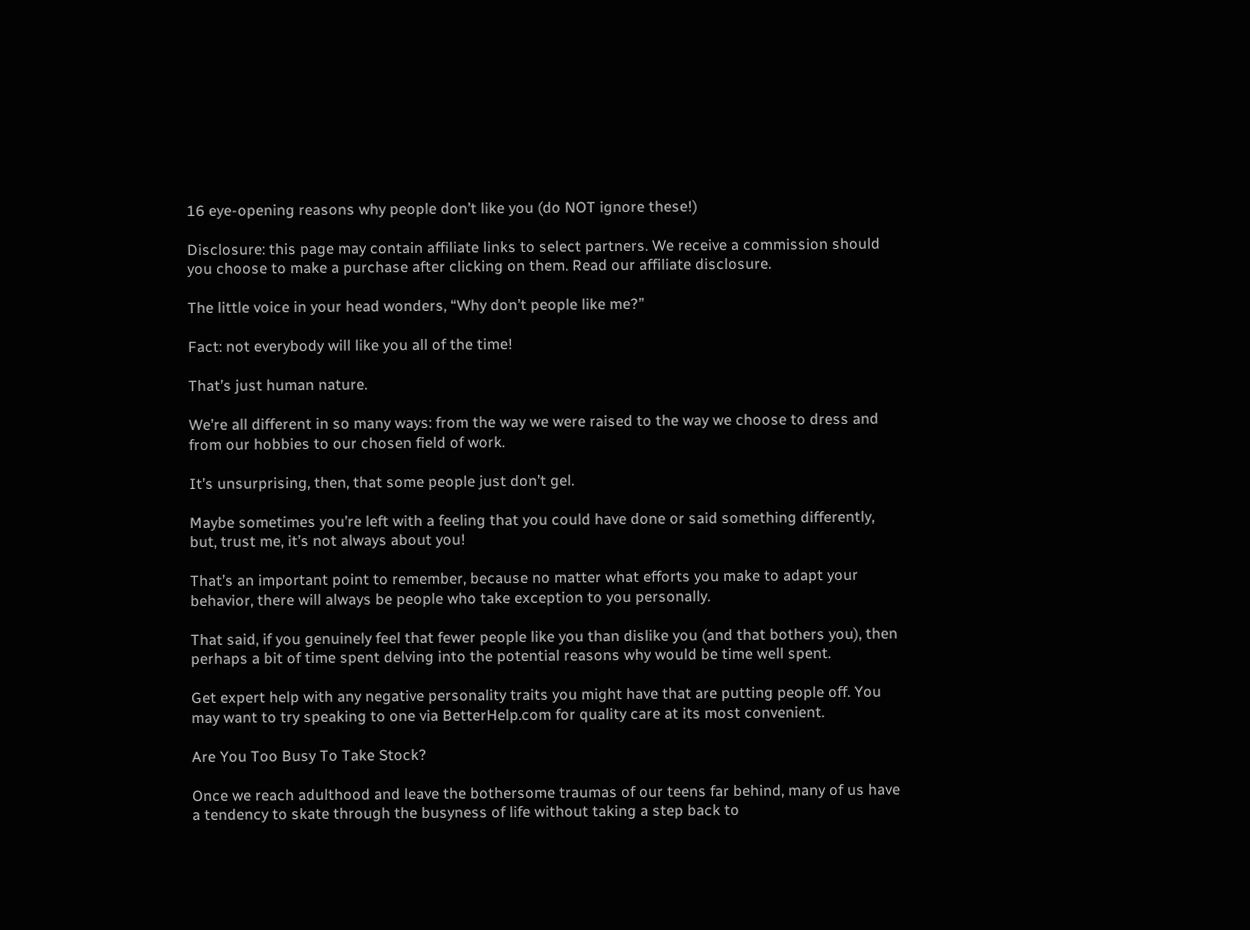16 eye-opening reasons why people don’t like you (do NOT ignore these!)

Disclosure: this page may contain affiliate links to select partners. We receive a commission should you choose to make a purchase after clicking on them. Read our affiliate disclosure.

The little voice in your head wonders, “Why don’t people like me?”

Fact: not everybody will like you all of the time!

That’s just human nature.

We’re all different in so many ways: from the way we were raised to the way we choose to dress and from our hobbies to our chosen field of work.

It’s unsurprising, then, that some people just don’t gel.

Maybe sometimes you’re left with a feeling that you could have done or said something differently, but, trust me, it’s not always about you!

That’s an important point to remember, because no matter what efforts you make to adapt your behavior, there will always be people who take exception to you personally.

That said, if you genuinely feel that fewer people like you than dislike you (and that bothers you), then perhaps a bit of time spent delving into the potential reasons why would be time well spent.

Get expert help with any negative personality traits you might have that are putting people off. You may want to try speaking to one via BetterHelp.com for quality care at its most convenient.

Are You Too Busy To Take Stock?

Once we reach adulthood and leave the bothersome traumas of our teens far behind, many of us have a tendency to skate through the busyness of life without taking a step back to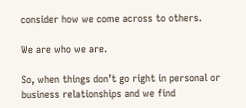consider how we come across to others.

We are who we are.

So, when things don’t go right in personal or business relationships and we find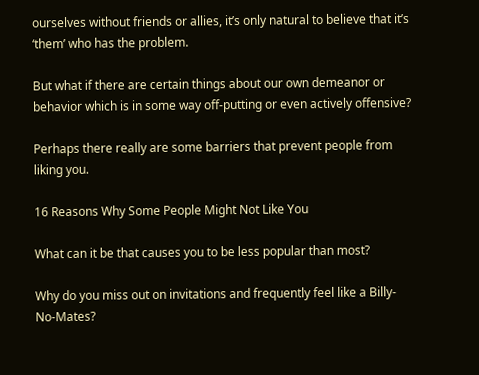ourselves without friends or allies, it’s only natural to believe that it’s ‘them’ who has the problem.

But what if there are certain things about our own demeanor or behavior which is in some way off-putting or even actively offensive?

Perhaps there really are some barriers that prevent people from liking you.

16 Reasons Why Some People Might Not Like You

What can it be that causes you to be less popular than most?

Why do you miss out on invitations and frequently feel like a Billy-No-Mates?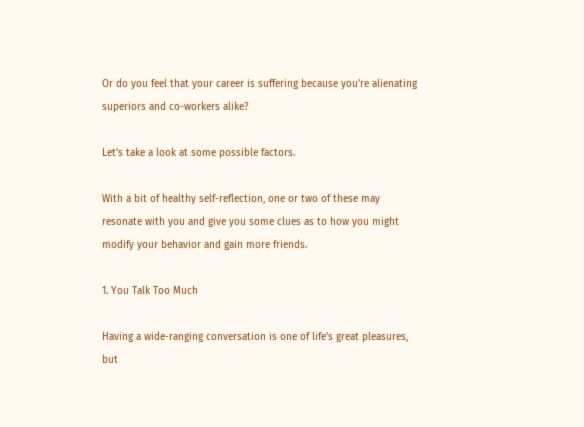Or do you feel that your career is suffering because you’re alienating superiors and co-workers alike?

Let’s take a look at some possible factors.

With a bit of healthy self-reflection, one or two of these may resonate with you and give you some clues as to how you might modify your behavior and gain more friends.

1. You Talk Too Much

Having a wide-ranging conversation is one of life’s great pleasures, but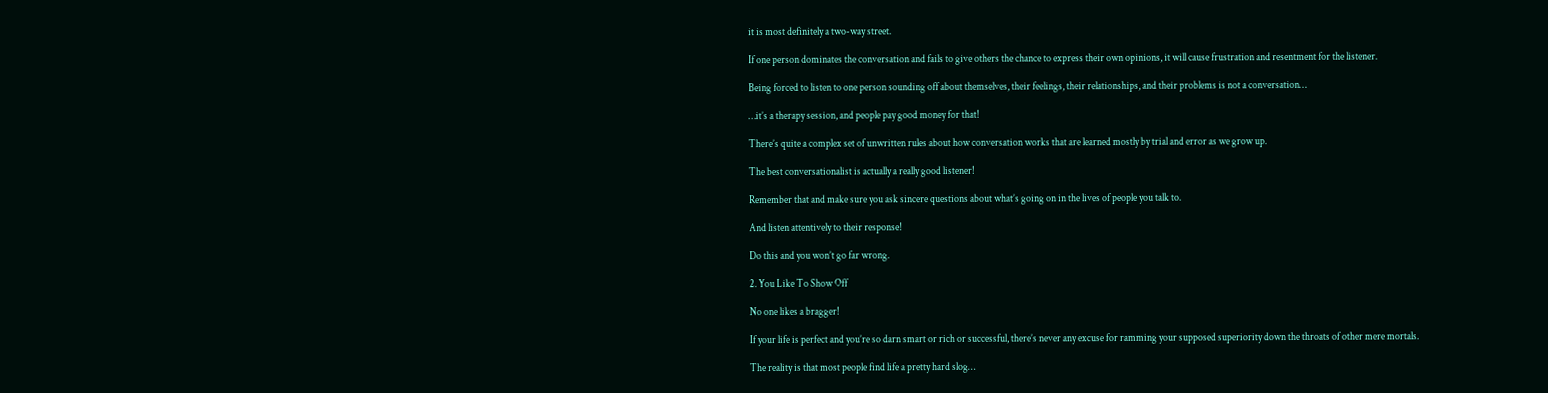it is most definitely a two-way street.

If one person dominates the conversation and fails to give others the chance to express their own opinions, it will cause frustration and resentment for the listener.

Being forced to listen to one person sounding off about themselves, their feelings, their relationships, and their problems is not a conversation…

…it’s a therapy session, and people pay good money for that!

There’s quite a complex set of unwritten rules about how conversation works that are learned mostly by trial and error as we grow up.

The best conversationalist is actually a really good listener!

Remember that and make sure you ask sincere questions about what’s going on in the lives of people you talk to.

And listen attentively to their response!

Do this and you won’t go far wrong.

2. You Like To Show Off

No one likes a bragger!

If your life is perfect and you’re so darn smart or rich or successful, there’s never any excuse for ramming your supposed superiority down the throats of other mere mortals.

The reality is that most people find life a pretty hard slog…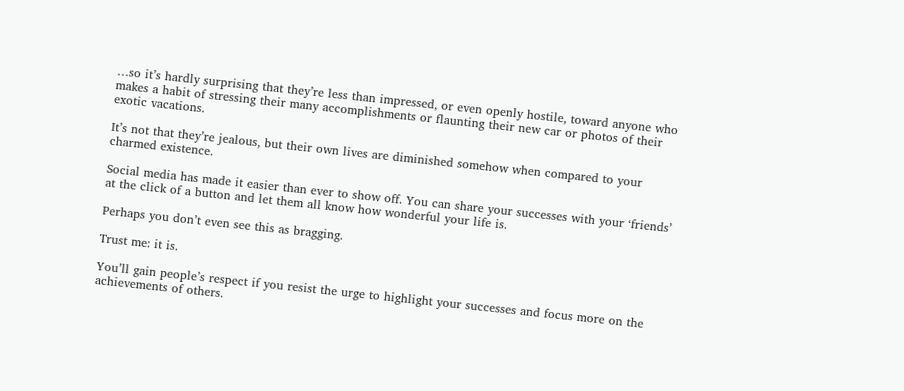…so it’s hardly surprising that they’re less than impressed, or even openly hostile, toward anyone who makes a habit of stressing their many accomplishments or flaunting their new car or photos of their exotic vacations.

It’s not that they’re jealous, but their own lives are diminished somehow when compared to your charmed existence.

Social media has made it easier than ever to show off. You can share your successes with your ‘friends’ at the click of a button and let them all know how wonderful your life is.

Perhaps you don’t even see this as bragging.

Trust me: it is.

You’ll gain people’s respect if you resist the urge to highlight your successes and focus more on the achievements of others.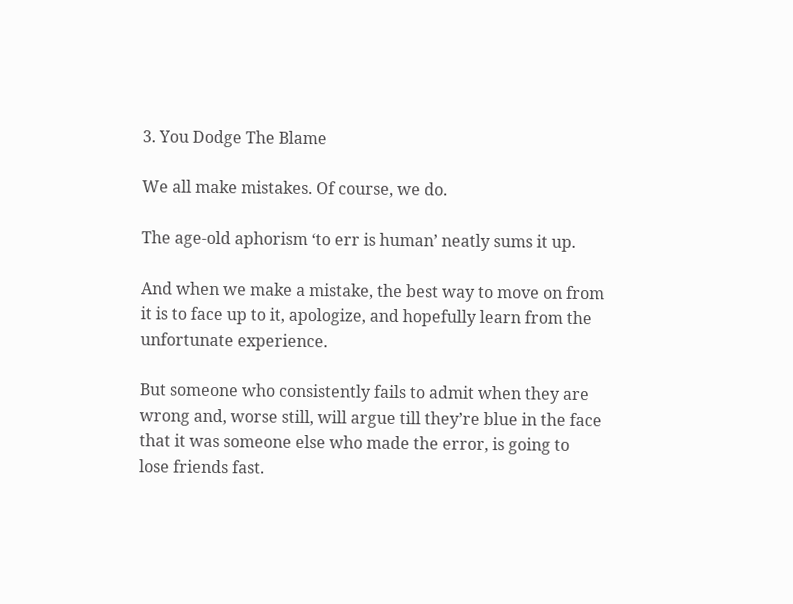3. You Dodge The Blame

We all make mistakes. Of course, we do.

The age-old aphorism ‘to err is human’ neatly sums it up.

And when we make a mistake, the best way to move on from it is to face up to it, apologize, and hopefully learn from the unfortunate experience.

But someone who consistently fails to admit when they are wrong and, worse still, will argue till they’re blue in the face that it was someone else who made the error, is going to lose friends fast.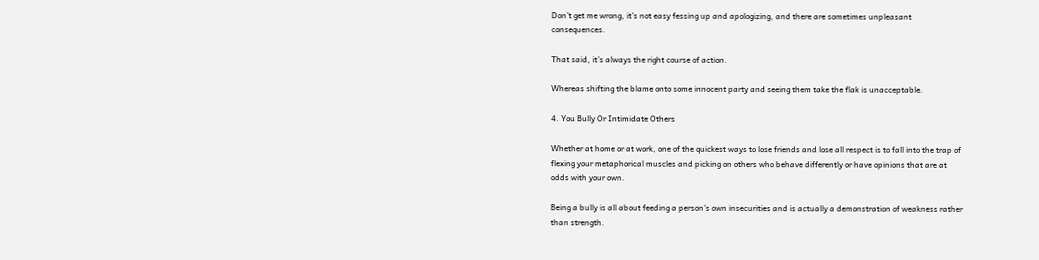Don’t get me wrong, it’s not easy fessing up and apologizing, and there are sometimes unpleasant consequences.

That said, it’s always the right course of action.

Whereas shifting the blame onto some innocent party and seeing them take the flak is unacceptable.

4. You Bully Or Intimidate Others

Whether at home or at work, one of the quickest ways to lose friends and lose all respect is to fall into the trap of flexing your metaphorical muscles and picking on others who behave differently or have opinions that are at odds with your own.

Being a bully is all about feeding a person’s own insecurities and is actually a demonstration of weakness rather than strength.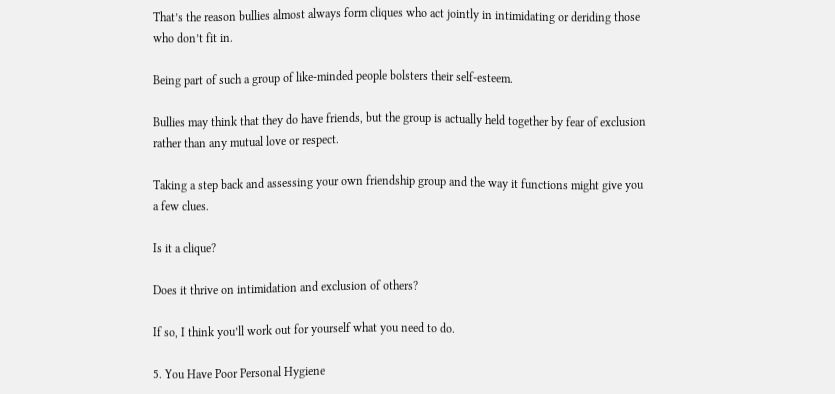That’s the reason bullies almost always form cliques who act jointly in intimidating or deriding those who don’t fit in.

Being part of such a group of like-minded people bolsters their self-esteem.

Bullies may think that they do have friends, but the group is actually held together by fear of exclusion rather than any mutual love or respect.

Taking a step back and assessing your own friendship group and the way it functions might give you a few clues.

Is it a clique?

Does it thrive on intimidation and exclusion of others?

If so, I think you’ll work out for yourself what you need to do.

5. You Have Poor Personal Hygiene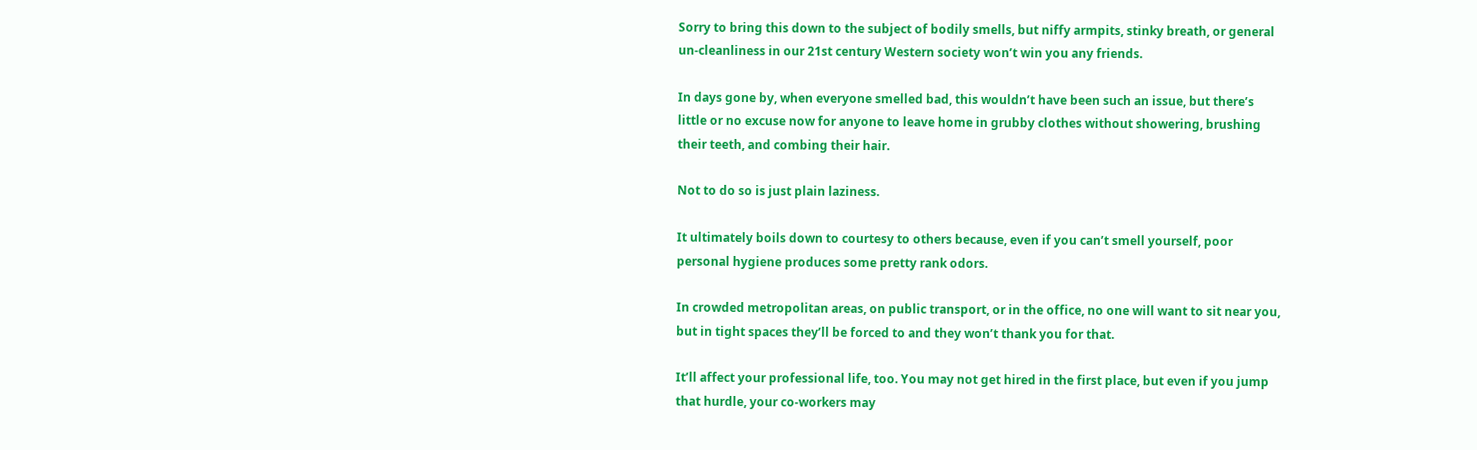Sorry to bring this down to the subject of bodily smells, but niffy armpits, stinky breath, or general un-cleanliness in our 21st century Western society won’t win you any friends.

In days gone by, when everyone smelled bad, this wouldn’t have been such an issue, but there’s little or no excuse now for anyone to leave home in grubby clothes without showering, brushing their teeth, and combing their hair.

Not to do so is just plain laziness.

It ultimately boils down to courtesy to others because, even if you can’t smell yourself, poor personal hygiene produces some pretty rank odors.

In crowded metropolitan areas, on public transport, or in the office, no one will want to sit near you, but in tight spaces they’ll be forced to and they won’t thank you for that.

It’ll affect your professional life, too. You may not get hired in the first place, but even if you jump that hurdle, your co-workers may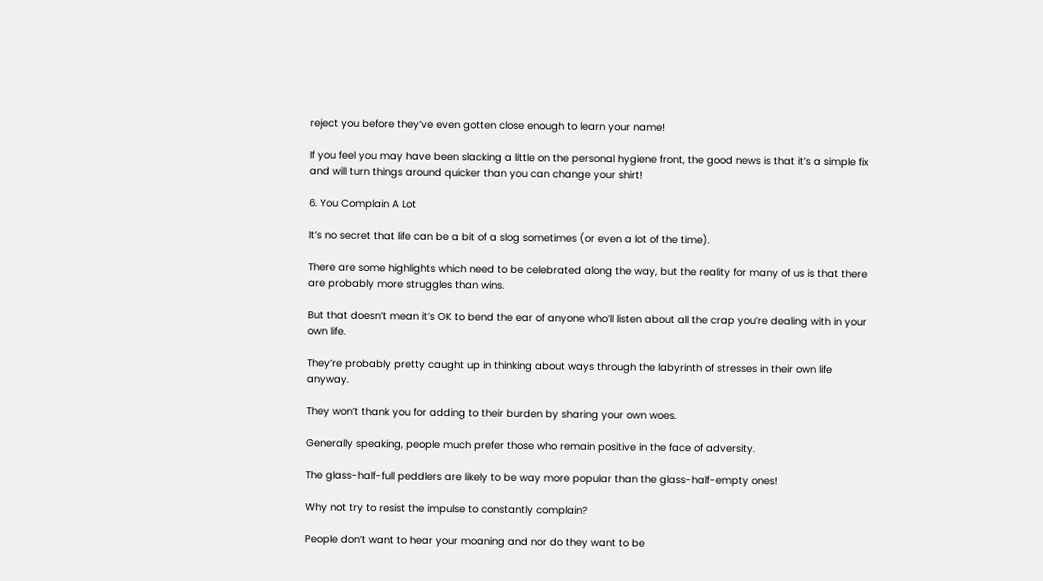reject you before they’ve even gotten close enough to learn your name!

If you feel you may have been slacking a little on the personal hygiene front, the good news is that it’s a simple fix and will turn things around quicker than you can change your shirt!

6. You Complain A Lot

It’s no secret that life can be a bit of a slog sometimes (or even a lot of the time).

There are some highlights which need to be celebrated along the way, but the reality for many of us is that there are probably more struggles than wins.

But that doesn’t mean it’s OK to bend the ear of anyone who’ll listen about all the crap you’re dealing with in your own life.

They’re probably pretty caught up in thinking about ways through the labyrinth of stresses in their own life anyway.

They won’t thank you for adding to their burden by sharing your own woes.

Generally speaking, people much prefer those who remain positive in the face of adversity.

The glass-half-full peddlers are likely to be way more popular than the glass-half-empty ones!

Why not try to resist the impulse to constantly complain?

People don’t want to hear your moaning and nor do they want to be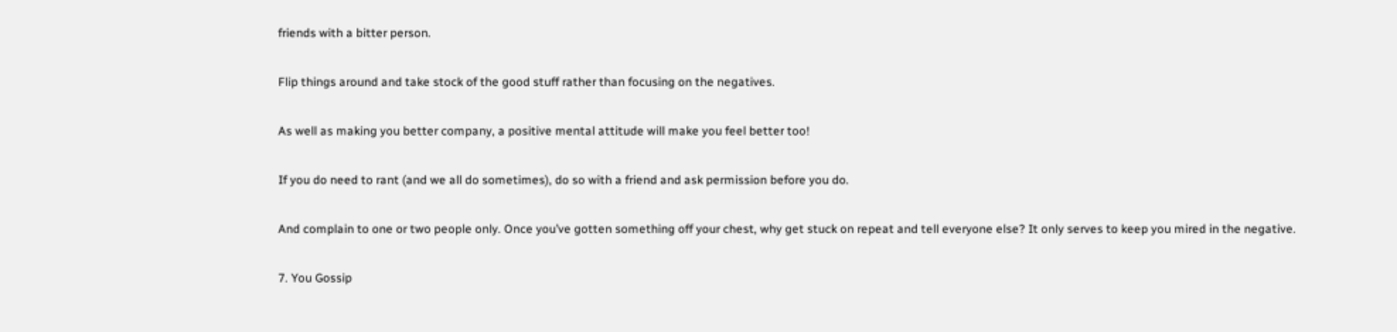friends with a bitter person.

Flip things around and take stock of the good stuff rather than focusing on the negatives.

As well as making you better company, a positive mental attitude will make you feel better too!

If you do need to rant (and we all do sometimes), do so with a friend and ask permission before you do.

And complain to one or two people only. Once you’ve gotten something off your chest, why get stuck on repeat and tell everyone else? It only serves to keep you mired in the negative.

7. You Gossip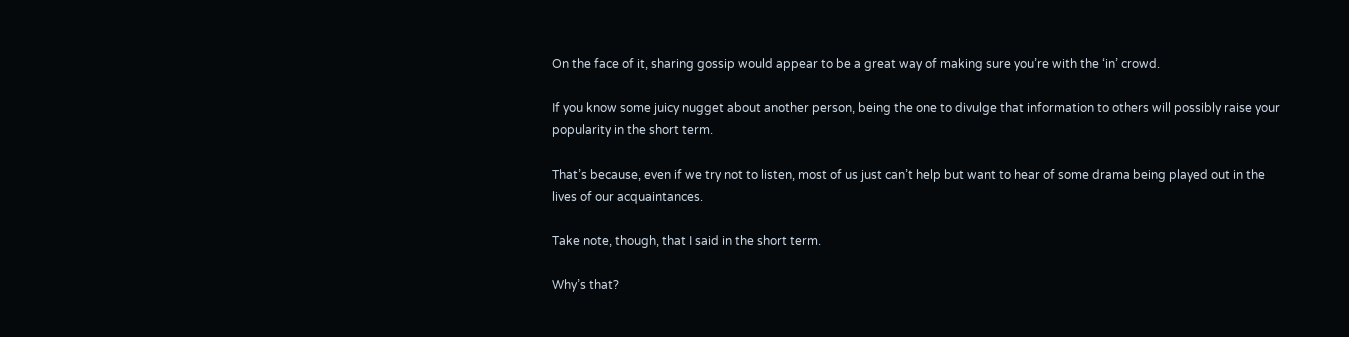On the face of it, sharing gossip would appear to be a great way of making sure you’re with the ‘in’ crowd.

If you know some juicy nugget about another person, being the one to divulge that information to others will possibly raise your popularity in the short term.

That’s because, even if we try not to listen, most of us just can’t help but want to hear of some drama being played out in the lives of our acquaintances.

Take note, though, that I said in the short term.

Why’s that?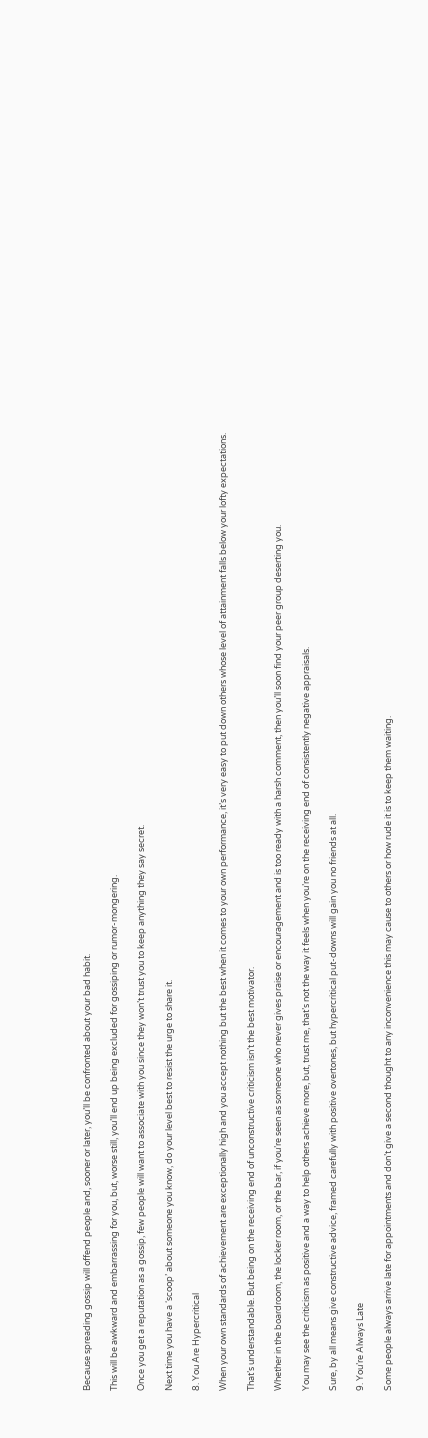Because spreading gossip will offend people and, sooner or later, you’ll be confronted about your bad habit.

This will be awkward and embarrassing for you, but, worse still, you’ll end up being excluded for gossiping or rumor-mongering.

Once you get a reputation as a gossip, few people will want to associate with you since they won’t trust you to keep anything they say secret.

Next time you have a ‘scoop’ about someone you know, do your level best to resist the urge to share it.

8. You Are Hypercritical

When your own standards of achievement are exceptionally high and you accept nothing but the best when it comes to your own performance, it’s very easy to put down others whose level of attainment falls below your lofty expectations.

That’s understandable. But being on the receiving end of unconstructive criticism isn’t the best motivator.

Whether in the boardroom, the locker room, or the bar, if you’re seen as someone who never gives praise or encouragement and is too ready with a harsh comment, then you’ll soon find your peer group deserting you.

You may see the criticism as positive and a way to help others achieve more, but, trust me, that’s not the way it feels when you’re on the receiving end of consistently negative appraisals.

Sure, by all means give constructive advice, framed carefully with positive overtones, but hypercritical put-downs will gain you no friends at all.

9. You’re Always Late

Some people always arrive late for appointments and don’t give a second thought to any inconvenience this may cause to others or how rude it is to keep them waiting.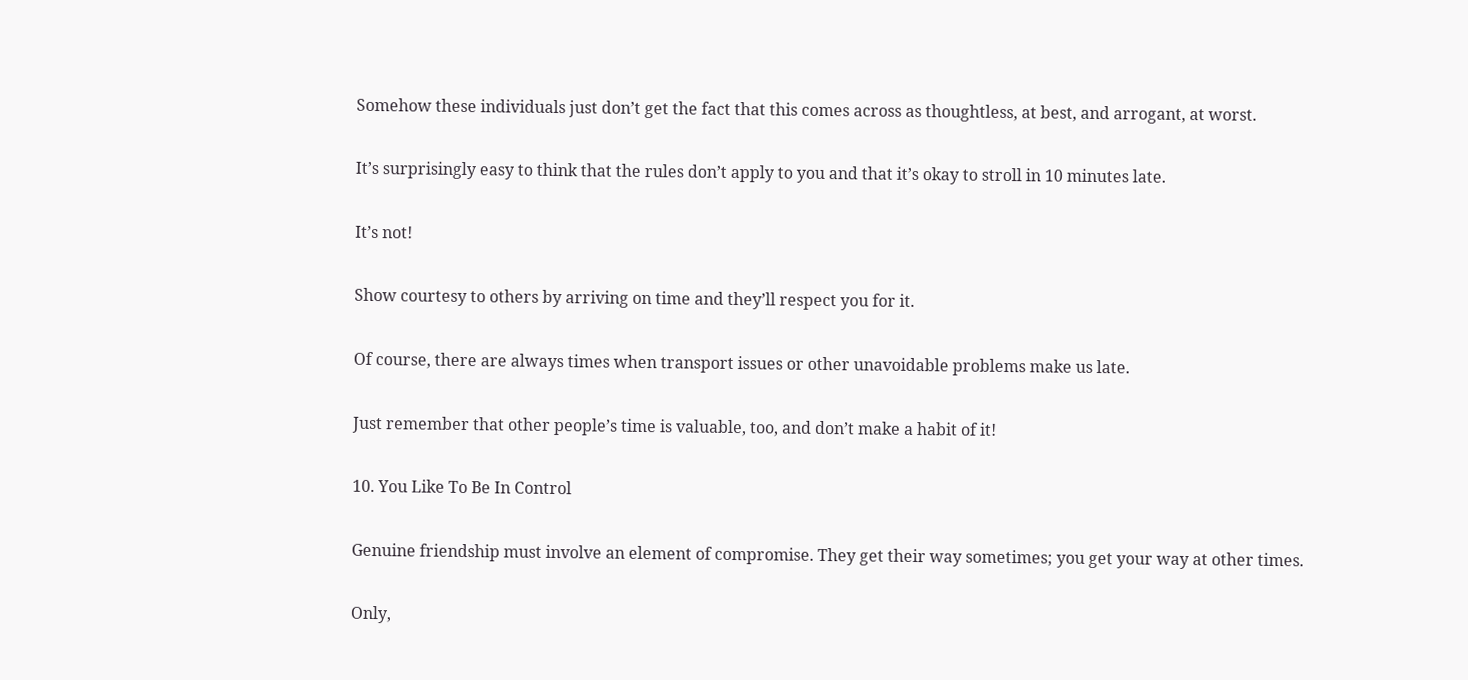Somehow these individuals just don’t get the fact that this comes across as thoughtless, at best, and arrogant, at worst.

It’s surprisingly easy to think that the rules don’t apply to you and that it’s okay to stroll in 10 minutes late.

It’s not!

Show courtesy to others by arriving on time and they’ll respect you for it.

Of course, there are always times when transport issues or other unavoidable problems make us late.

Just remember that other people’s time is valuable, too, and don’t make a habit of it!

10. You Like To Be In Control

Genuine friendship must involve an element of compromise. They get their way sometimes; you get your way at other times.

Only,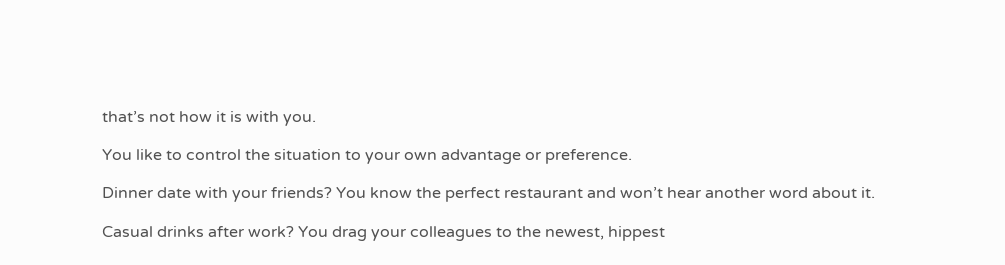that’s not how it is with you.

You like to control the situation to your own advantage or preference.

Dinner date with your friends? You know the perfect restaurant and won’t hear another word about it.

Casual drinks after work? You drag your colleagues to the newest, hippest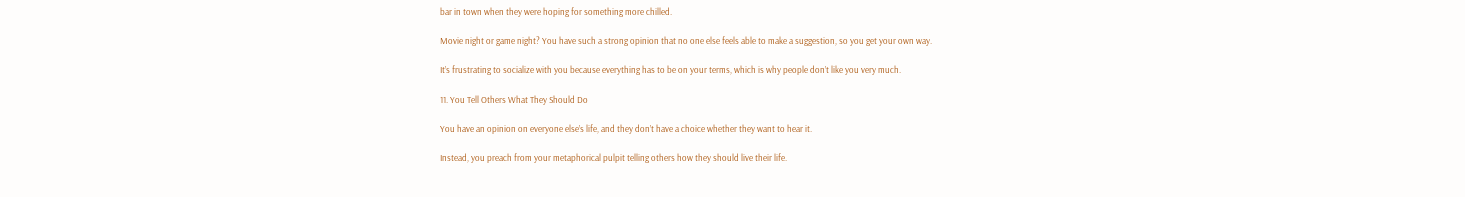bar in town when they were hoping for something more chilled.

Movie night or game night? You have such a strong opinion that no one else feels able to make a suggestion, so you get your own way.

It’s frustrating to socialize with you because everything has to be on your terms, which is why people don’t like you very much.

11. You Tell Others What They Should Do

You have an opinion on everyone else’s life, and they don’t have a choice whether they want to hear it.

Instead, you preach from your metaphorical pulpit telling others how they should live their life.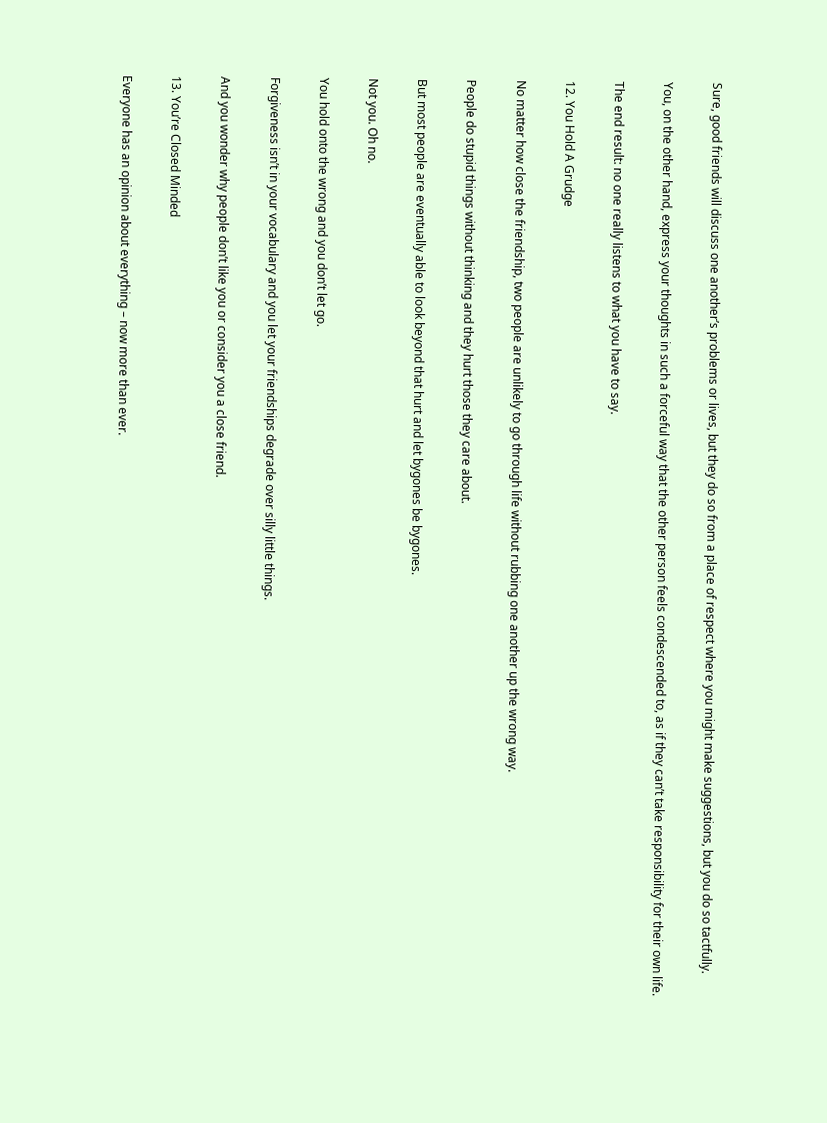Sure, good friends will discuss one another’s problems or lives, but they do so from a place of respect where you might make suggestions, but you do so tactfully.

You, on the other hand, express your thoughts in such a forceful way that the other person feels condescended to, as if they can’t take responsibility for their own life.

The end result: no one really listens to what you have to say.

12. You Hold A Grudge

No matter how close the friendship, two people are unlikely to go through life without rubbing one another up the wrong way.

People do stupid things without thinking and they hurt those they care about.

But most people are eventually able to look beyond that hurt and let bygones be bygones.

Not you. Oh no.

You hold onto the wrong and you don’t let go.

Forgiveness isn’t in your vocabulary and you let your friendships degrade over silly little things.

And you wonder why people don’t like you or consider you a close friend.

13. You’re Closed Minded

Everyone has an opinion about everything – now more than ever.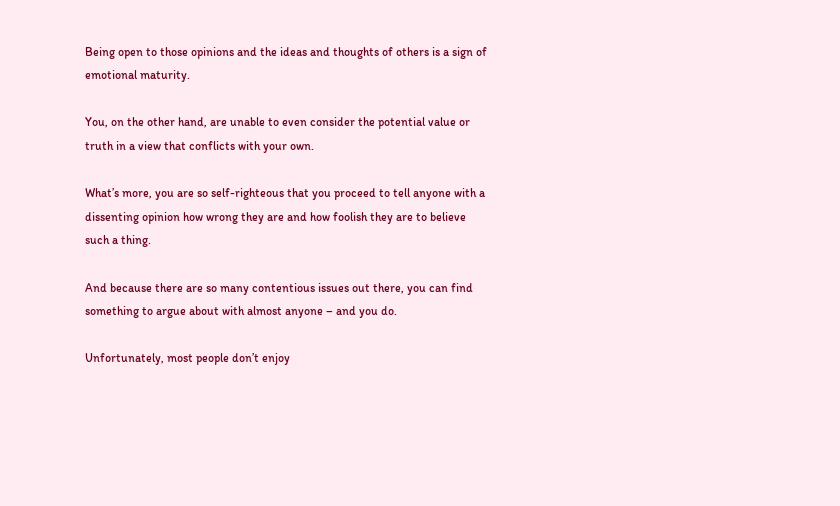Being open to those opinions and the ideas and thoughts of others is a sign of emotional maturity.

You, on the other hand, are unable to even consider the potential value or truth in a view that conflicts with your own.

What’s more, you are so self-righteous that you proceed to tell anyone with a dissenting opinion how wrong they are and how foolish they are to believe such a thing.

And because there are so many contentious issues out there, you can find something to argue about with almost anyone – and you do.

Unfortunately, most people don’t enjoy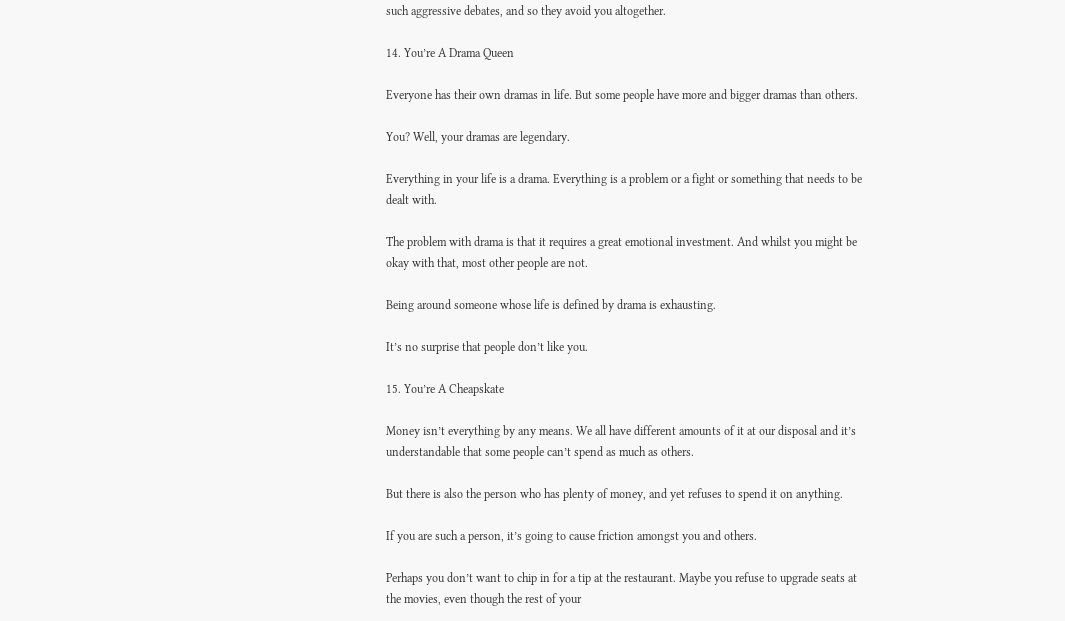such aggressive debates, and so they avoid you altogether.

14. You’re A Drama Queen

Everyone has their own dramas in life. But some people have more and bigger dramas than others.

You? Well, your dramas are legendary.

Everything in your life is a drama. Everything is a problem or a fight or something that needs to be dealt with.

The problem with drama is that it requires a great emotional investment. And whilst you might be okay with that, most other people are not.

Being around someone whose life is defined by drama is exhausting.

It’s no surprise that people don’t like you.

15. You’re A Cheapskate

Money isn’t everything by any means. We all have different amounts of it at our disposal and it’s understandable that some people can’t spend as much as others.

But there is also the person who has plenty of money, and yet refuses to spend it on anything.

If you are such a person, it’s going to cause friction amongst you and others.

Perhaps you don’t want to chip in for a tip at the restaurant. Maybe you refuse to upgrade seats at the movies, even though the rest of your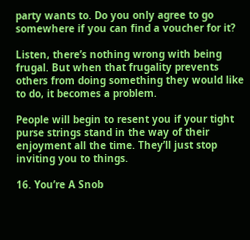party wants to. Do you only agree to go somewhere if you can find a voucher for it?

Listen, there’s nothing wrong with being frugal. But when that frugality prevents others from doing something they would like to do, it becomes a problem.

People will begin to resent you if your tight purse strings stand in the way of their enjoyment all the time. They’ll just stop inviting you to things.

16. You’re A Snob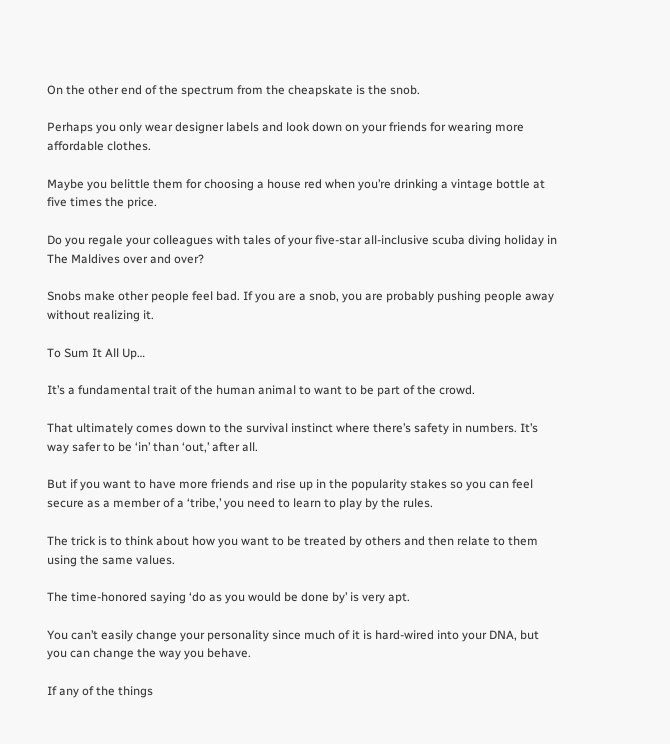On the other end of the spectrum from the cheapskate is the snob.

Perhaps you only wear designer labels and look down on your friends for wearing more affordable clothes.

Maybe you belittle them for choosing a house red when you’re drinking a vintage bottle at five times the price.

Do you regale your colleagues with tales of your five-star all-inclusive scuba diving holiday in The Maldives over and over?

Snobs make other people feel bad. If you are a snob, you are probably pushing people away without realizing it.

To Sum It All Up…

It’s a fundamental trait of the human animal to want to be part of the crowd.

That ultimately comes down to the survival instinct where there’s safety in numbers. It’s way safer to be ‘in’ than ‘out,’ after all.

But if you want to have more friends and rise up in the popularity stakes so you can feel secure as a member of a ‘tribe,’ you need to learn to play by the rules.

The trick is to think about how you want to be treated by others and then relate to them using the same values.

The time-honored saying ‘do as you would be done by’ is very apt.

You can’t easily change your personality since much of it is hard-wired into your DNA, but you can change the way you behave.

If any of the things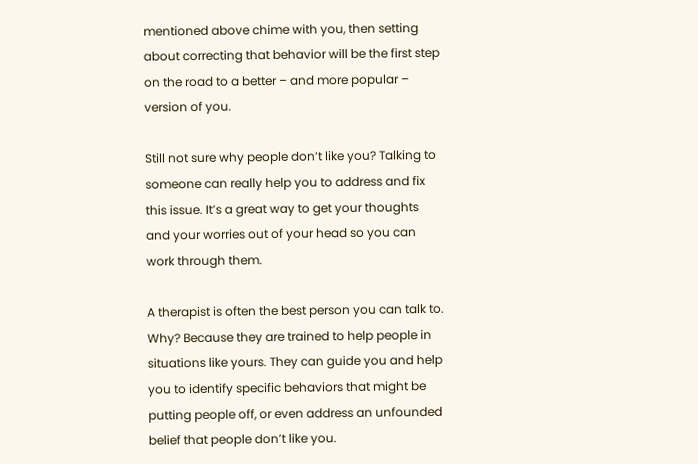mentioned above chime with you, then setting about correcting that behavior will be the first step on the road to a better – and more popular – version of you.

Still not sure why people don’t like you? Talking to someone can really help you to address and fix this issue. It’s a great way to get your thoughts and your worries out of your head so you can work through them.

A therapist is often the best person you can talk to. Why? Because they are trained to help people in situations like yours. They can guide you and help you to identify specific behaviors that might be putting people off, or even address an unfounded belief that people don’t like you.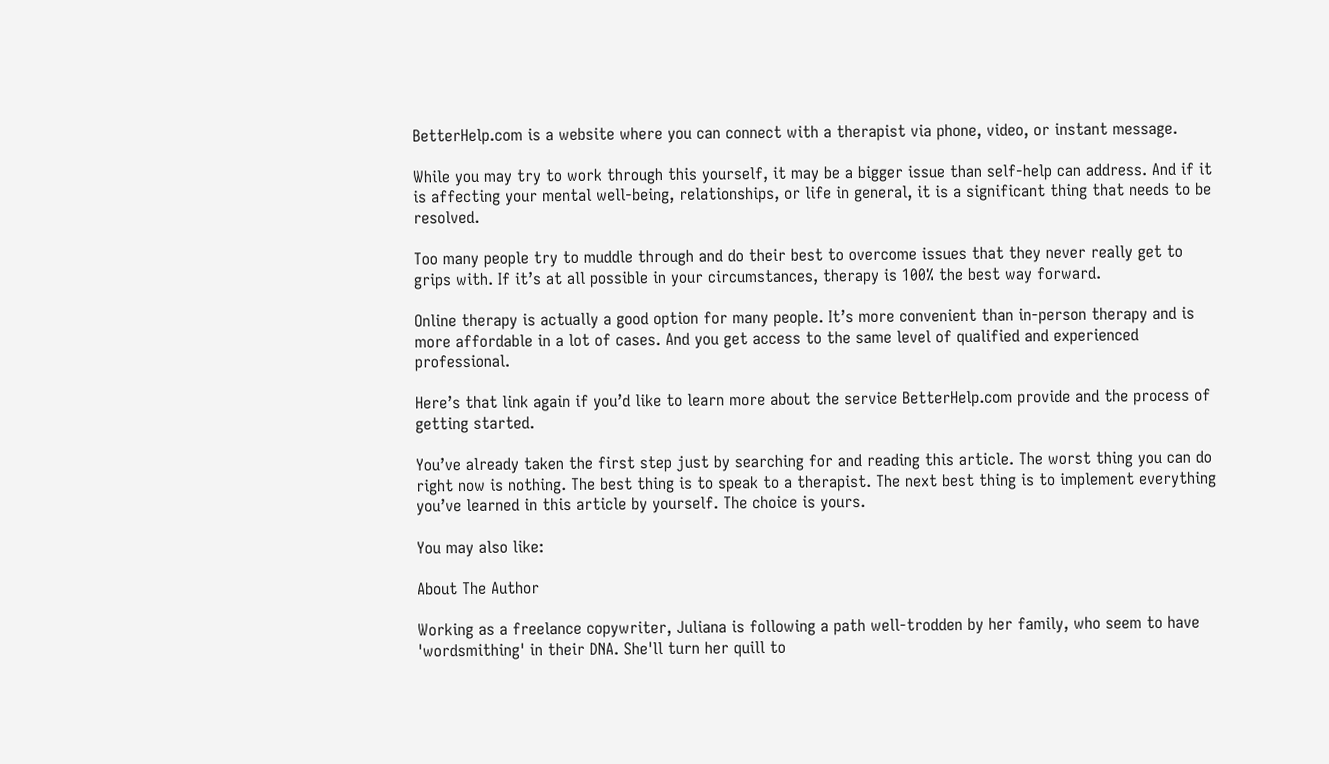BetterHelp.com is a website where you can connect with a therapist via phone, video, or instant message.

While you may try to work through this yourself, it may be a bigger issue than self-help can address. And if it is affecting your mental well-being, relationships, or life in general, it is a significant thing that needs to be resolved.

Too many people try to muddle through and do their best to overcome issues that they never really get to grips with. If it’s at all possible in your circumstances, therapy is 100% the best way forward.

Online therapy is actually a good option for many people. It’s more convenient than in-person therapy and is more affordable in a lot of cases. And you get access to the same level of qualified and experienced professional.

Here’s that link again if you’d like to learn more about the service BetterHelp.com provide and the process of getting started.

You’ve already taken the first step just by searching for and reading this article. The worst thing you can do right now is nothing. The best thing is to speak to a therapist. The next best thing is to implement everything you’ve learned in this article by yourself. The choice is yours.

You may also like:

About The Author

Working as a freelance copywriter, Juliana is following a path well-trodden by her family, who seem to have 'wordsmithing' in their DNA. She'll turn her quill to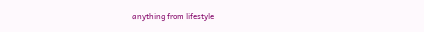anything from lifestyle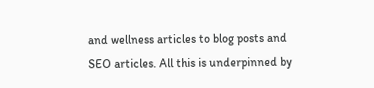and wellness articles to blog posts and SEO articles. All this is underpinned by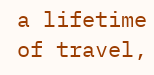a lifetime of travel,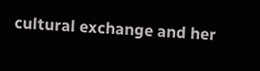cultural exchange and her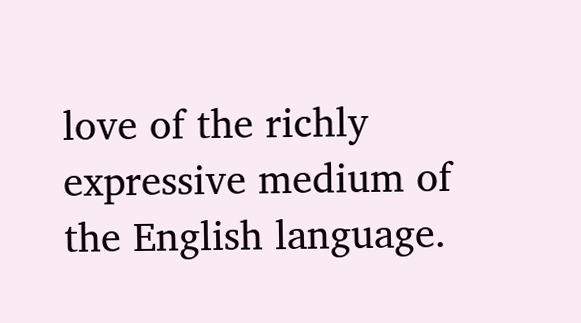love of the richly expressive medium of the English language.